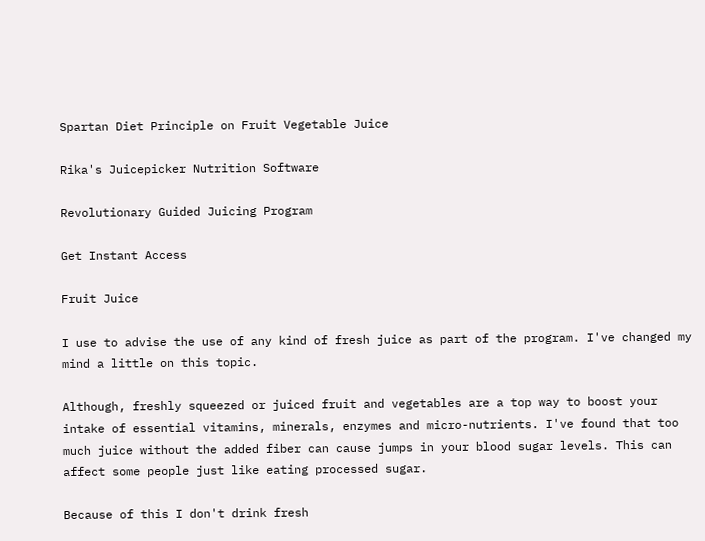Spartan Diet Principle on Fruit Vegetable Juice

Rika's Juicepicker Nutrition Software

Revolutionary Guided Juicing Program

Get Instant Access

Fruit Juice

I use to advise the use of any kind of fresh juice as part of the program. I've changed my mind a little on this topic.

Although, freshly squeezed or juiced fruit and vegetables are a top way to boost your intake of essential vitamins, minerals, enzymes and micro-nutrients. I've found that too much juice without the added fiber can cause jumps in your blood sugar levels. This can affect some people just like eating processed sugar.

Because of this I don't drink fresh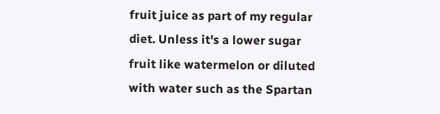fruit juice as part of my regular diet. Unless it's a lower sugar fruit like watermelon or diluted with water such as the Spartan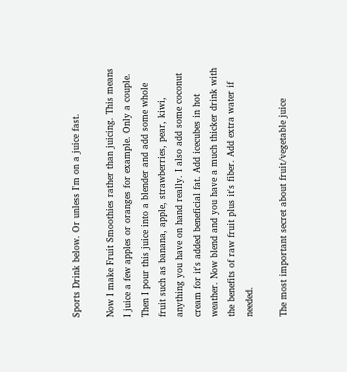Sports Drink below. Or unless I'm on a juice fast.

Now I make Fruit Smoothies rather than juicing. This means I juice a few apples or oranges for example. Only a couple. Then I pour this juice into a blender and add some whole fruit such as banana, apple, strawberries, pear, kiwi, anything you have on hand really. I also add some coconut cream for it's added beneficial fat. Add icecubes in hot weather. Now blend and you have a much thicker drink with the benefits of raw fruit plus it's fiber. Add extra water if needed.

The most important secret about fruit/vegetable juice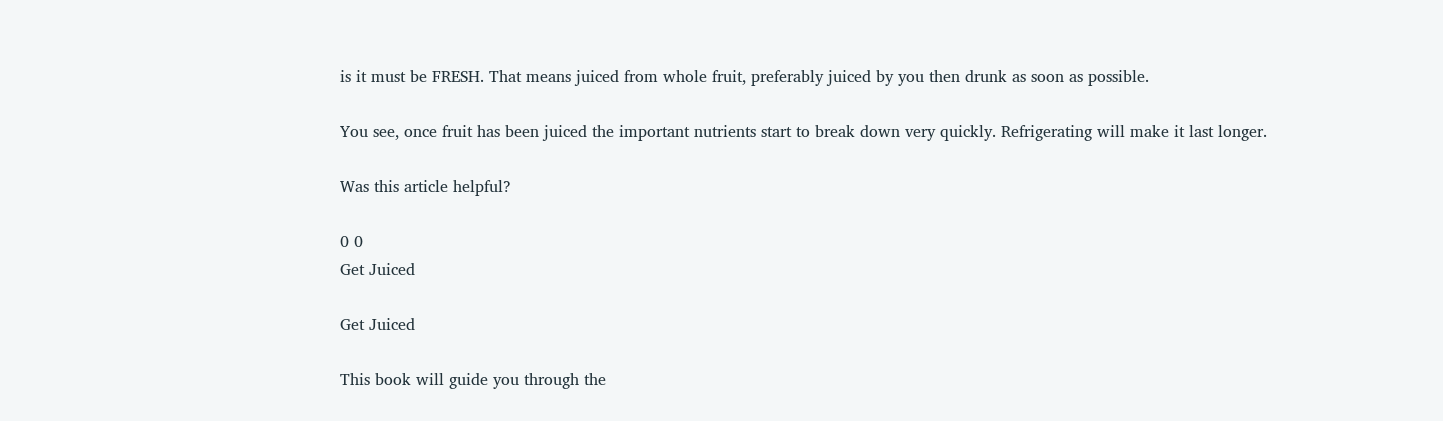is it must be FRESH. That means juiced from whole fruit, preferably juiced by you then drunk as soon as possible.

You see, once fruit has been juiced the important nutrients start to break down very quickly. Refrigerating will make it last longer.

Was this article helpful?

0 0
Get Juiced

Get Juiced

This book will guide you through the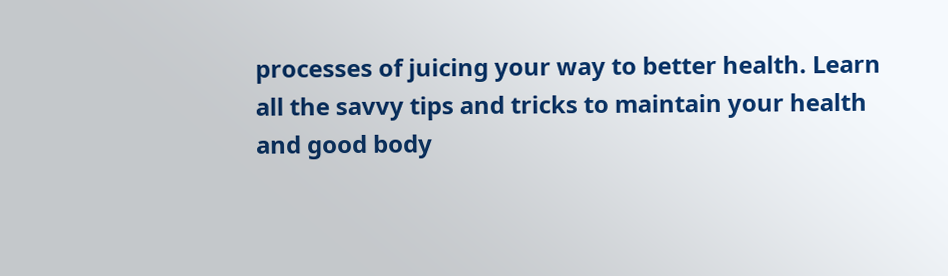processes of juicing your way to better health. Learn all the savvy tips and tricks to maintain your health and good body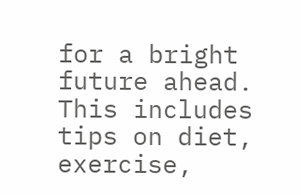for a bright future ahead. This includes tips on diet, exercise,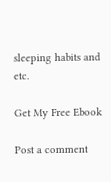sleeping habits and etc.

Get My Free Ebook

Post a comment